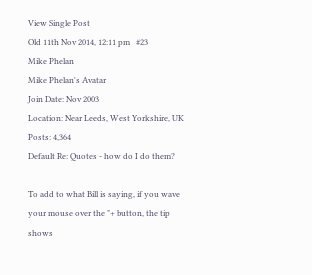View Single Post
Old 11th Nov 2014, 12:11 pm   #23
Mike Phelan
Mike Phelan's Avatar
Join Date: Nov 2003
Location: Near Leeds, West Yorkshire, UK
Posts: 4,364
Default Re: Quotes - how do I do them?

To add to what Bill is saying, if you wave your mouse over the "+ button, the tip shows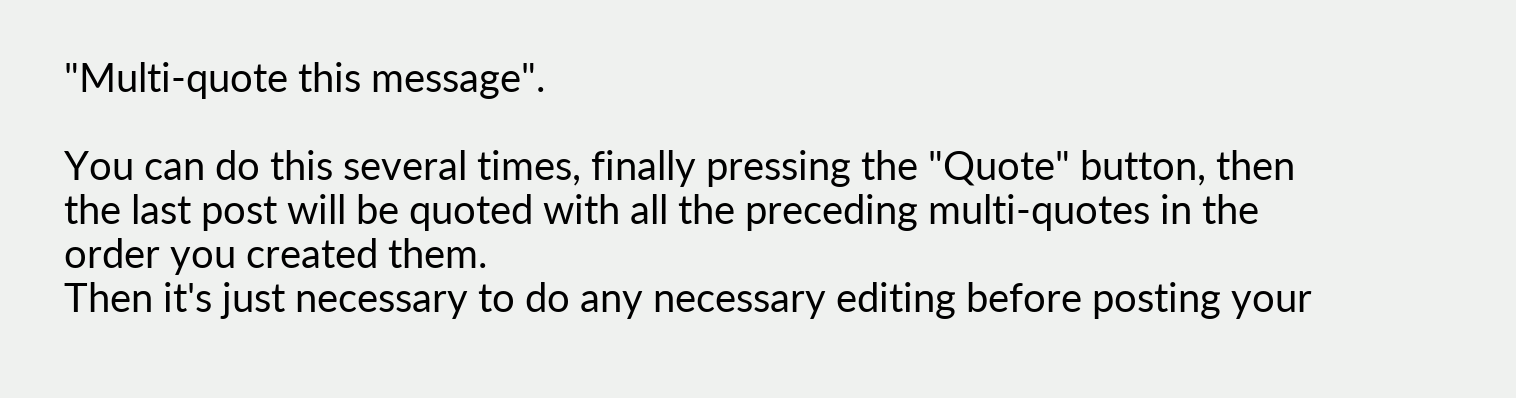"Multi-quote this message".

You can do this several times, finally pressing the "Quote" button, then the last post will be quoted with all the preceding multi-quotes in the order you created them.
Then it's just necessary to do any necessary editing before posting your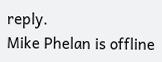reply.
Mike Phelan is offline